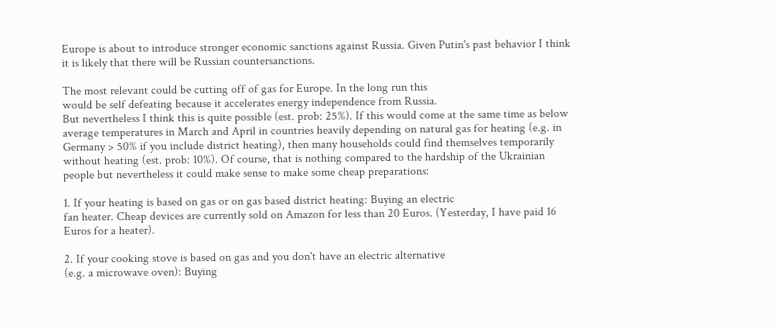Europe is about to introduce stronger economic sanctions against Russia. Given Putin's past behavior I think it is likely that there will be Russian countersanctions.

The most relevant could be cutting off of gas for Europe. In the long run this
would be self defeating because it accelerates energy independence from Russia.
But nevertheless I think this is quite possible (est. prob: 25%). If this would come at the same time as below average temperatures in March and April in countries heavily depending on natural gas for heating (e.g. in Germany > 50% if you include district heating), then many households could find themselves temporarily without heating (est. prob: 10%). Of course, that is nothing compared to the hardship of the Ukrainian people but nevertheless it could make sense to make some cheap preparations:

1. If your heating is based on gas or on gas based district heating: Buying an electric
fan heater. Cheap devices are currently sold on Amazon for less than 20 Euros. (Yesterday, I have paid 16 Euros for a heater).

2. If your cooking stove is based on gas and you don't have an electric alternative
(e.g. a microwave oven): Buying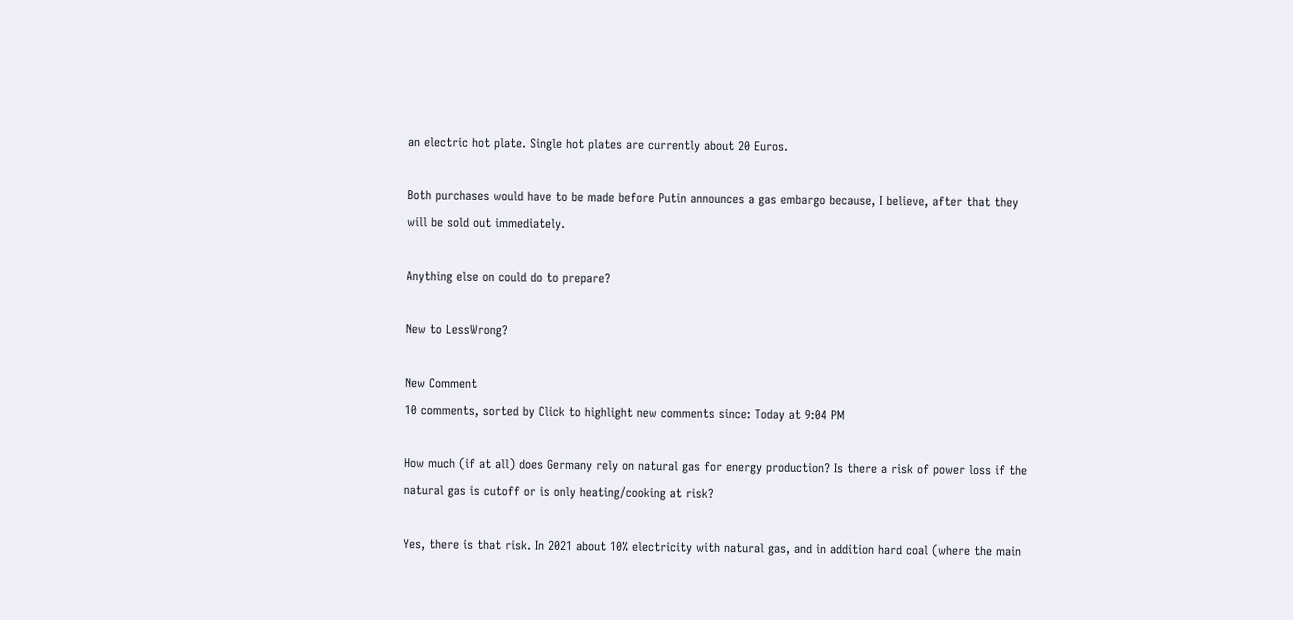an electric hot plate. Single hot plates are currently about 20 Euros.

Both purchases would have to be made before Putin announces a gas embargo because, I believe, after that they will be sold out immediately.

Anything else on could do to prepare?

New to LessWrong?

New Comment
10 comments, sorted by Click to highlight new comments since: Today at 9:04 PM

How much (if at all) does Germany rely on natural gas for energy production? Is there a risk of power loss if the natural gas is cutoff or is only heating/cooking at risk?

Yes, there is that risk. In 2021 about 10% electricity with natural gas, and in addition hard coal (where the main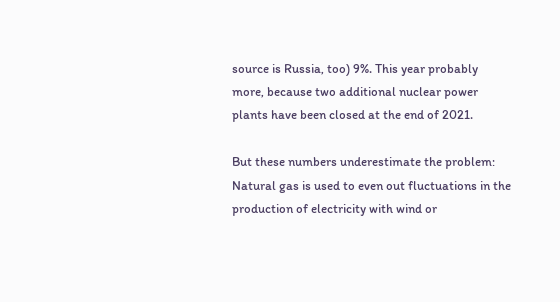source is Russia, too) 9%. This year probably more, because two additional nuclear power plants have been closed at the end of 2021.

But these numbers underestimate the problem: Natural gas is used to even out fluctuations in the production of electricity with wind or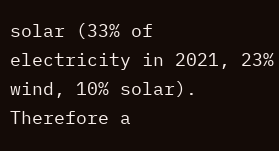solar (33% of electricity in 2021, 23% wind, 10% solar). Therefore a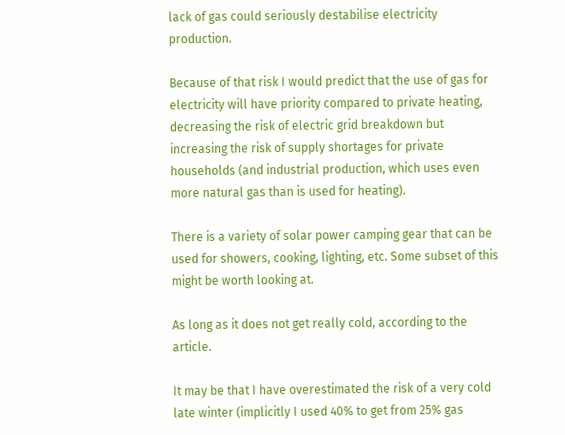lack of gas could seriously destabilise electricity production.

Because of that risk I would predict that the use of gas for electricity will have priority compared to private heating, decreasing the risk of electric grid breakdown but increasing the risk of supply shortages for private households (and industrial production, which uses even more natural gas than is used for heating).

There is a variety of solar power camping gear that can be used for showers, cooking, lighting, etc. Some subset of this might be worth looking at.

As long as it does not get really cold, according to the article.

It may be that I have overestimated the risk of a very cold late winter (implicitly I used 40% to get from 25% gas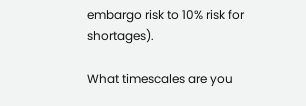embargo risk to 10% risk for shortages).

What timescales are you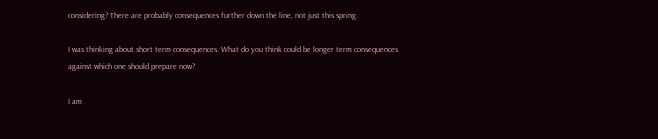considering? There are probably consequences further down the line, not just this spring.

I was thinking about short term consequences. What do you think could be longer term consequences against which one should prepare now?

I am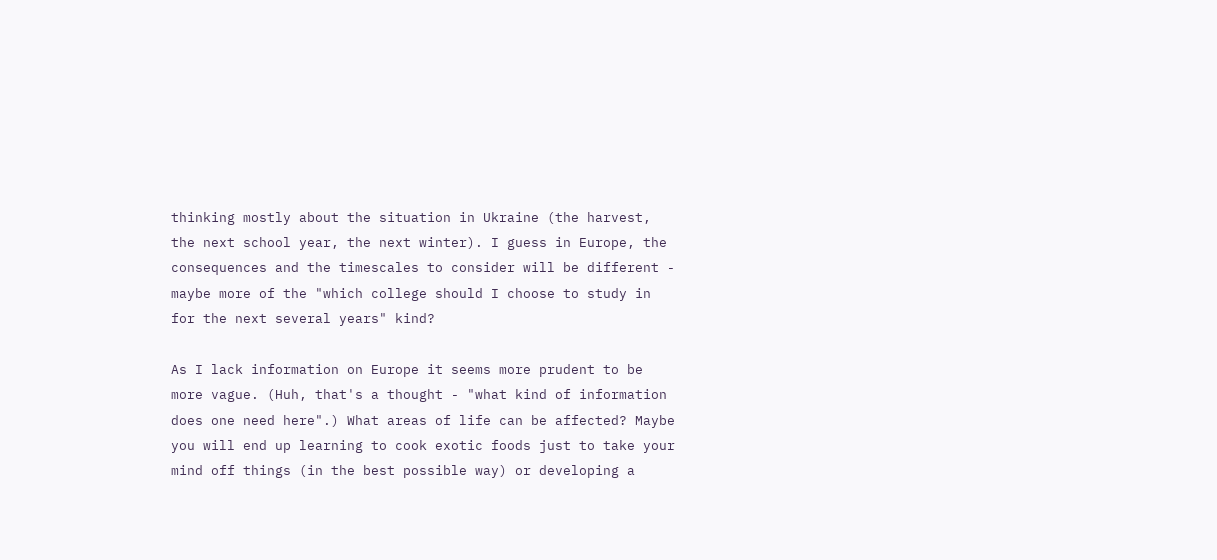thinking mostly about the situation in Ukraine (the harvest, the next school year, the next winter). I guess in Europe, the consequences and the timescales to consider will be different - maybe more of the "which college should I choose to study in for the next several years" kind?

As I lack information on Europe it seems more prudent to be more vague. (Huh, that's a thought - "what kind of information does one need here".) What areas of life can be affected? Maybe you will end up learning to cook exotic foods just to take your mind off things (in the best possible way) or developing a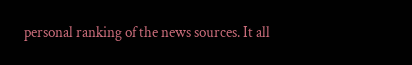personal ranking of the news sources. It all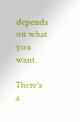depends on what you want.

There’s a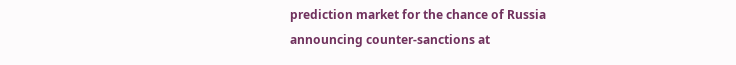prediction market for the chance of Russia announcing counter-sanctions at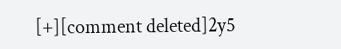[+][comment deleted]2y5